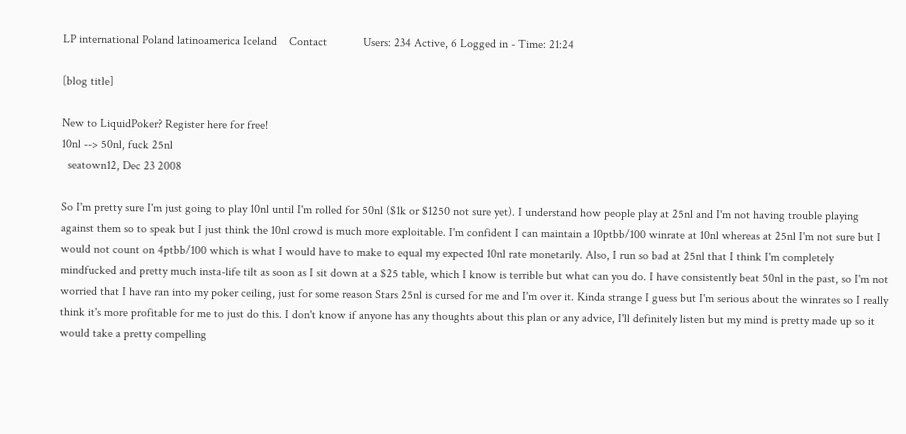LP international Poland latinoamerica Iceland    Contact            Users: 234 Active, 6 Logged in - Time: 21:24

[blog title]

New to LiquidPoker? Register here for free!
10nl --> 50nl, fuck 25nl
  seatown12, Dec 23 2008

So I'm pretty sure I'm just going to play 10nl until I'm rolled for 50nl ($1k or $1250 not sure yet). I understand how people play at 25nl and I'm not having trouble playing against them so to speak but I just think the 10nl crowd is much more exploitable. I'm confident I can maintain a 10ptbb/100 winrate at 10nl whereas at 25nl I'm not sure but I would not count on 4ptbb/100 which is what I would have to make to equal my expected 10nl rate monetarily. Also, I run so bad at 25nl that I think I'm completely mindfucked and pretty much insta-life tilt as soon as I sit down at a $25 table, which I know is terrible but what can you do. I have consistently beat 50nl in the past, so I'm not worried that I have ran into my poker ceiling, just for some reason Stars 25nl is cursed for me and I'm over it. Kinda strange I guess but I'm serious about the winrates so I really think it's more profitable for me to just do this. I don't know if anyone has any thoughts about this plan or any advice, I'll definitely listen but my mind is pretty made up so it would take a pretty compelling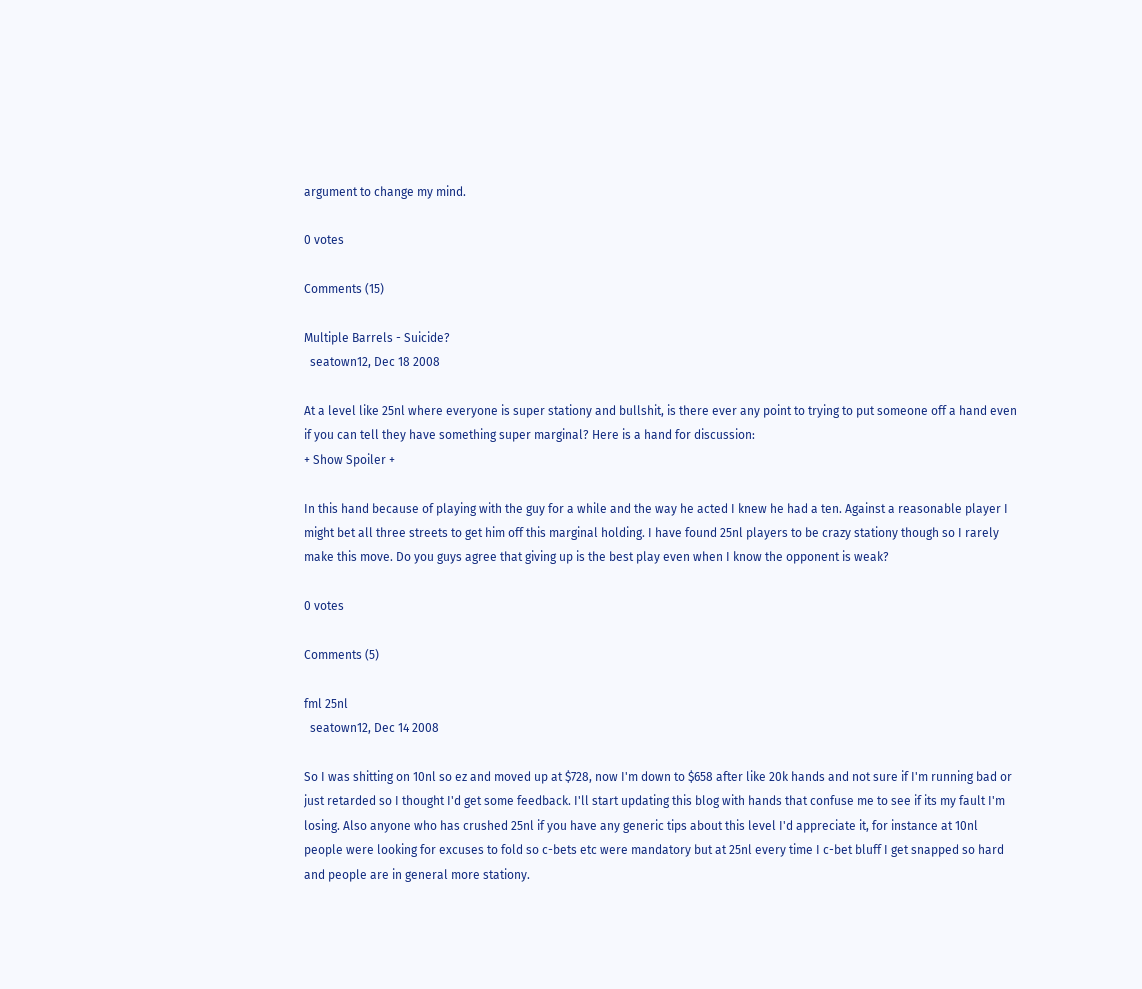argument to change my mind.

0 votes

Comments (15)

Multiple Barrels - Suicide?
  seatown12, Dec 18 2008

At a level like 25nl where everyone is super stationy and bullshit, is there ever any point to trying to put someone off a hand even if you can tell they have something super marginal? Here is a hand for discussion:
+ Show Spoiler +

In this hand because of playing with the guy for a while and the way he acted I knew he had a ten. Against a reasonable player I might bet all three streets to get him off this marginal holding. I have found 25nl players to be crazy stationy though so I rarely make this move. Do you guys agree that giving up is the best play even when I know the opponent is weak?

0 votes

Comments (5)

fml 25nl
  seatown12, Dec 14 2008

So I was shitting on 10nl so ez and moved up at $728, now I'm down to $658 after like 20k hands and not sure if I'm running bad or just retarded so I thought I'd get some feedback. I'll start updating this blog with hands that confuse me to see if its my fault I'm losing. Also anyone who has crushed 25nl if you have any generic tips about this level I'd appreciate it, for instance at 10nl people were looking for excuses to fold so c-bets etc were mandatory but at 25nl every time I c-bet bluff I get snapped so hard and people are in general more stationy.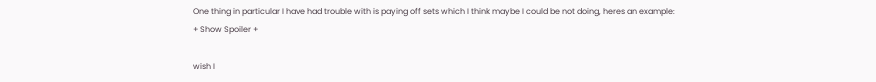One thing in particular I have had trouble with is paying off sets which I think maybe I could be not doing, heres an example:
+ Show Spoiler +

wish I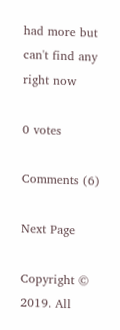had more but can't find any right now

0 votes

Comments (6)

Next Page

Copyright © 2019. All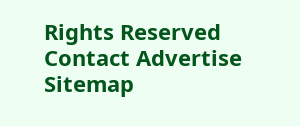Rights Reserved
Contact Advertise Sitemap